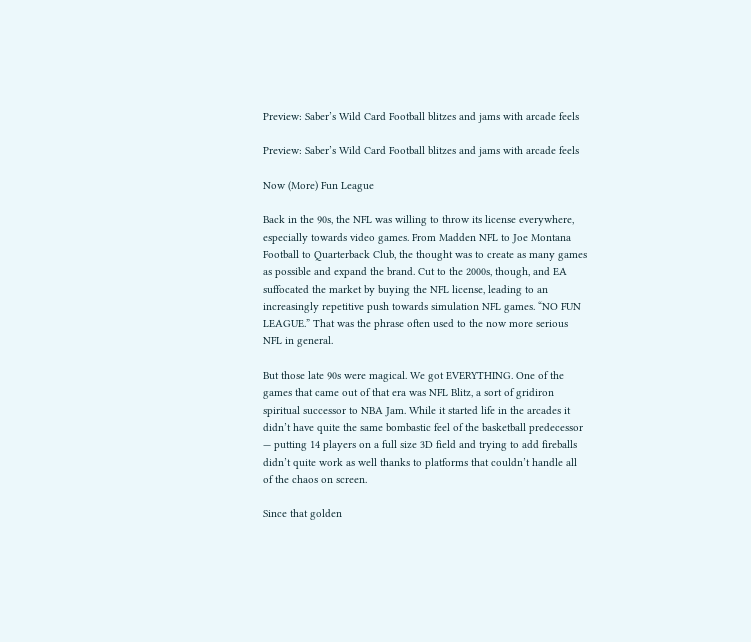Preview: Saber’s Wild Card Football blitzes and jams with arcade feels

Preview: Saber’s Wild Card Football blitzes and jams with arcade feels

Now (More) Fun League

Back in the 90s, the NFL was willing to throw its license everywhere, especially towards video games. From Madden NFL to Joe Montana Football to Quarterback Club, the thought was to create as many games as possible and expand the brand. Cut to the 2000s, though, and EA suffocated the market by buying the NFL license, leading to an increasingly repetitive push towards simulation NFL games. “NO FUN LEAGUE.” That was the phrase often used to the now more serious NFL in general.

But those late 90s were magical. We got EVERYTHING. One of the games that came out of that era was NFL Blitz, a sort of gridiron spiritual successor to NBA Jam. While it started life in the arcades it didn’t have quite the same bombastic feel of the basketball predecessor — putting 14 players on a full size 3D field and trying to add fireballs didn’t quite work as well thanks to platforms that couldn’t handle all of the chaos on screen.

Since that golden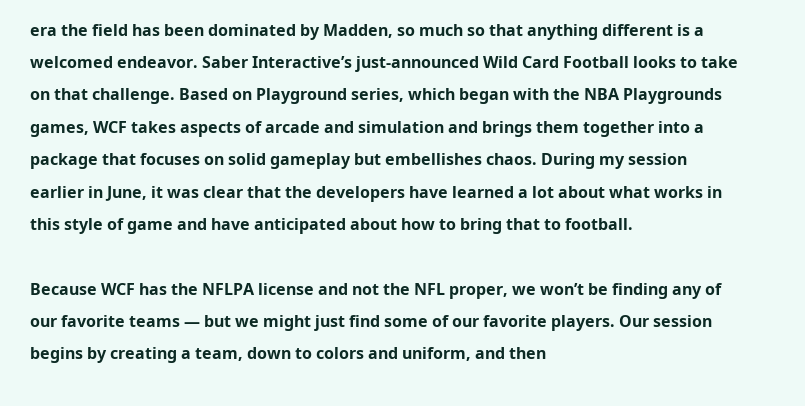era the field has been dominated by Madden, so much so that anything different is a welcomed endeavor. Saber Interactive’s just-announced Wild Card Football looks to take on that challenge. Based on Playground series, which began with the NBA Playgrounds games, WCF takes aspects of arcade and simulation and brings them together into a package that focuses on solid gameplay but embellishes chaos. During my session earlier in June, it was clear that the developers have learned a lot about what works in this style of game and have anticipated about how to bring that to football.

Because WCF has the NFLPA license and not the NFL proper, we won’t be finding any of our favorite teams — but we might just find some of our favorite players. Our session begins by creating a team, down to colors and uniform, and then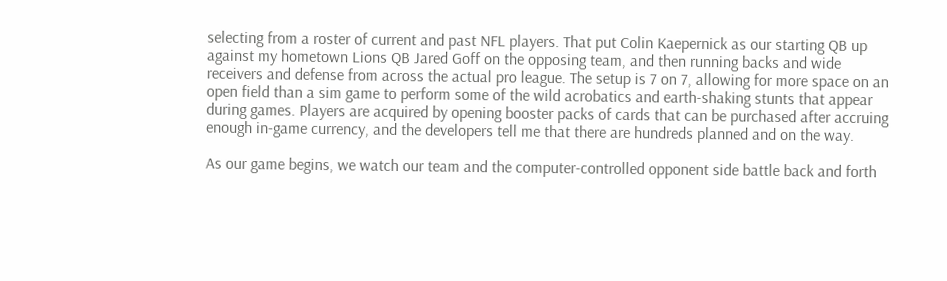selecting from a roster of current and past NFL players. That put Colin Kaepernick as our starting QB up against my hometown Lions QB Jared Goff on the opposing team, and then running backs and wide receivers and defense from across the actual pro league. The setup is 7 on 7, allowing for more space on an open field than a sim game to perform some of the wild acrobatics and earth-shaking stunts that appear during games. Players are acquired by opening booster packs of cards that can be purchased after accruing enough in-game currency, and the developers tell me that there are hundreds planned and on the way.

As our game begins, we watch our team and the computer-controlled opponent side battle back and forth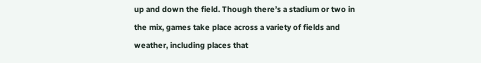up and down the field. Though there’s a stadium or two in the mix, games take place across a variety of fields and weather, including places that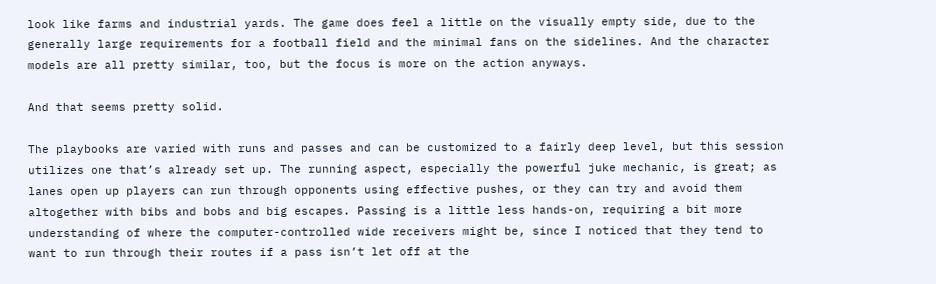look like farms and industrial yards. The game does feel a little on the visually empty side, due to the generally large requirements for a football field and the minimal fans on the sidelines. And the character models are all pretty similar, too, but the focus is more on the action anyways.

And that seems pretty solid.

The playbooks are varied with runs and passes and can be customized to a fairly deep level, but this session utilizes one that’s already set up. The running aspect, especially the powerful juke mechanic, is great; as lanes open up players can run through opponents using effective pushes, or they can try and avoid them altogether with bibs and bobs and big escapes. Passing is a little less hands-on, requiring a bit more understanding of where the computer-controlled wide receivers might be, since I noticed that they tend to want to run through their routes if a pass isn’t let off at the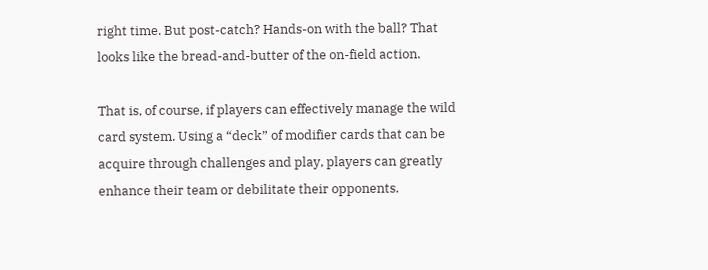right time. But post-catch? Hands-on with the ball? That looks like the bread-and-butter of the on-field action.

That is, of course, if players can effectively manage the wild card system. Using a “deck” of modifier cards that can be acquire through challenges and play, players can greatly enhance their team or debilitate their opponents.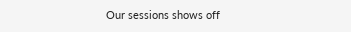Our sessions shows off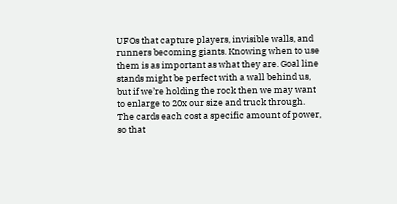UFOs that capture players, invisible walls, and runners becoming giants. Knowing when to use them is as important as what they are. Goal line stands might be perfect with a wall behind us, but if we’re holding the rock then we may want to enlarge to 20x our size and truck through. The cards each cost a specific amount of power, so that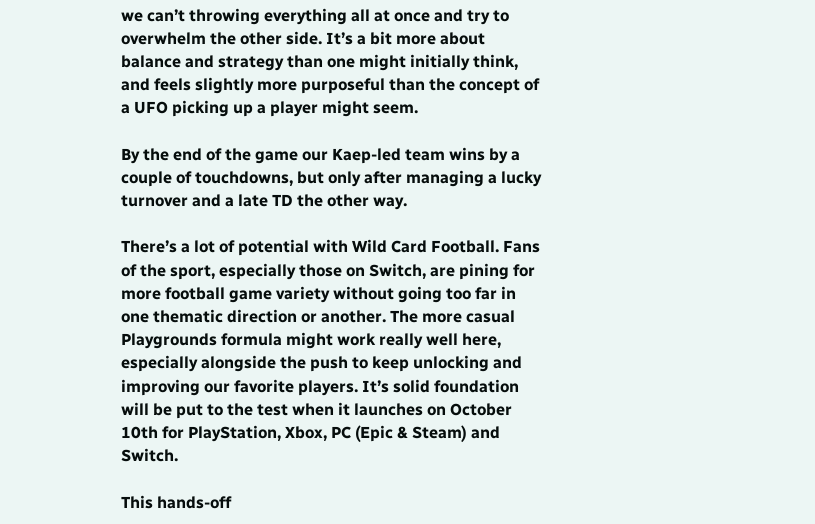we can’t throwing everything all at once and try to overwhelm the other side. It’s a bit more about balance and strategy than one might initially think, and feels slightly more purposeful than the concept of a UFO picking up a player might seem.

By the end of the game our Kaep-led team wins by a couple of touchdowns, but only after managing a lucky turnover and a late TD the other way.

There’s a lot of potential with Wild Card Football. Fans of the sport, especially those on Switch, are pining for more football game variety without going too far in one thematic direction or another. The more casual Playgrounds formula might work really well here, especially alongside the push to keep unlocking and improving our favorite players. It’s solid foundation will be put to the test when it launches on October 10th for PlayStation, Xbox, PC (Epic & Steam) and Switch.

This hands-off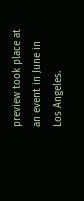preview took place at an event in June in Los Angeles.